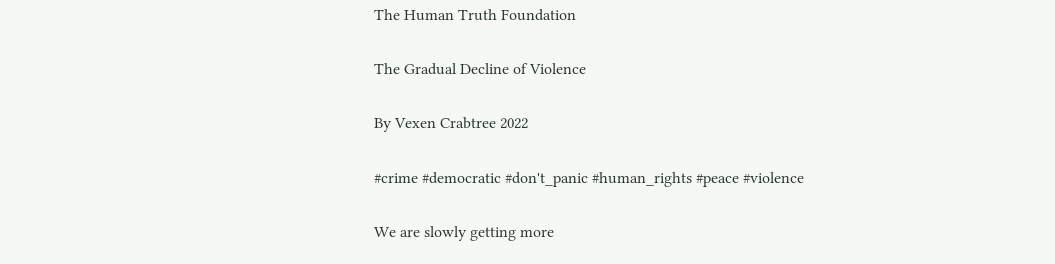The Human Truth Foundation

The Gradual Decline of Violence

By Vexen Crabtree 2022

#crime #democratic #don't_panic #human_rights #peace #violence

We are slowly getting more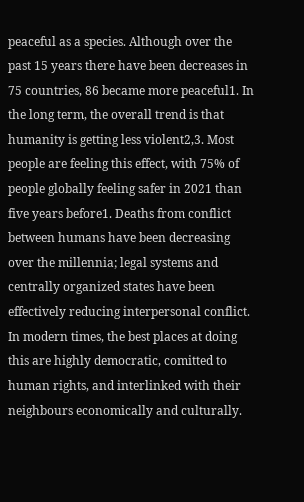peaceful as a species. Although over the past 15 years there have been decreases in 75 countries, 86 became more peaceful1. In the long term, the overall trend is that humanity is getting less violent2,3. Most people are feeling this effect, with 75% of people globally feeling safer in 2021 than five years before1. Deaths from conflict between humans have been decreasing over the millennia; legal systems and centrally organized states have been effectively reducing interpersonal conflict. In modern times, the best places at doing this are highly democratic, comitted to human rights, and interlinked with their neighbours economically and culturally.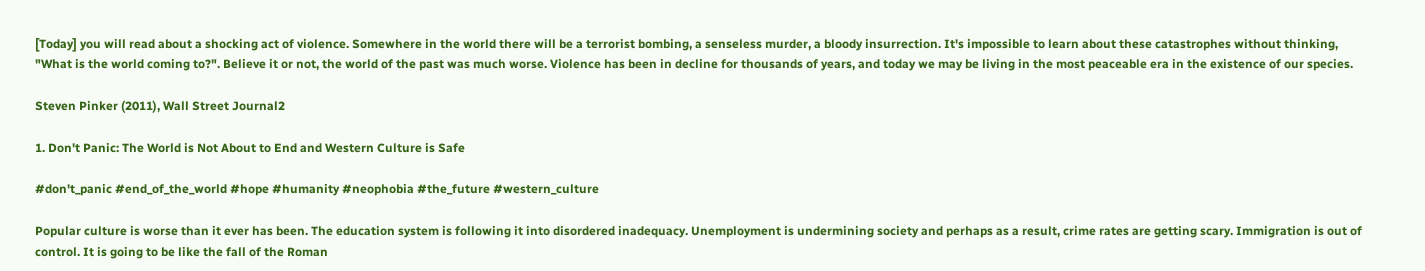[Today] you will read about a shocking act of violence. Somewhere in the world there will be a terrorist bombing, a senseless murder, a bloody insurrection. It's impossible to learn about these catastrophes without thinking, "What is the world coming to?". Believe it or not, the world of the past was much worse. Violence has been in decline for thousands of years, and today we may be living in the most peaceable era in the existence of our species.

Steven Pinker (2011), Wall Street Journal2

1. Don't Panic: The World is Not About to End and Western Culture is Safe

#don't_panic #end_of_the_world #hope #humanity #neophobia #the_future #western_culture

Popular culture is worse than it ever has been. The education system is following it into disordered inadequacy. Unemployment is undermining society and perhaps as a result, crime rates are getting scary. Immigration is out of control. It is going to be like the fall of the Roman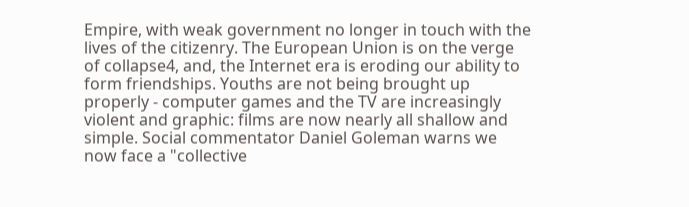Empire, with weak government no longer in touch with the lives of the citizenry. The European Union is on the verge of collapse4, and, the Internet era is eroding our ability to form friendships. Youths are not being brought up properly - computer games and the TV are increasingly violent and graphic: films are now nearly all shallow and simple. Social commentator Daniel Goleman warns we now face a "collective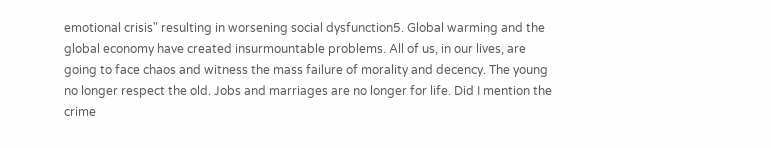emotional crisis" resulting in worsening social dysfunction5. Global warming and the global economy have created insurmountable problems. All of us, in our lives, are going to face chaos and witness the mass failure of morality and decency. The young no longer respect the old. Jobs and marriages are no longer for life. Did I mention the crime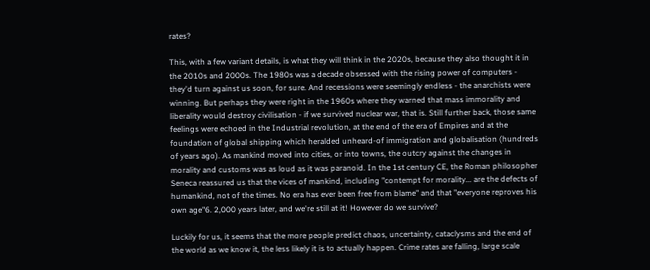rates?

This, with a few variant details, is what they will think in the 2020s, because they also thought it in the 2010s and 2000s. The 1980s was a decade obsessed with the rising power of computers - they'd turn against us soon, for sure. And recessions were seemingly endless - the anarchists were winning. But perhaps they were right in the 1960s where they warned that mass immorality and liberality would destroy civilisation - if we survived nuclear war, that is. Still further back, those same feelings were echoed in the Industrial revolution, at the end of the era of Empires and at the foundation of global shipping which heralded unheard-of immigration and globalisation (hundreds of years ago). As mankind moved into cities, or into towns, the outcry against the changes in morality and customs was as loud as it was paranoid. In the 1st century CE, the Roman philosopher Seneca reassured us that the vices of mankind, including "contempt for morality... are the defects of humankind, not of the times. No era has ever been free from blame" and that "everyone reproves his own age"6. 2,000 years later, and we're still at it! However do we survive?

Luckily for us, it seems that the more people predict chaos, uncertainty, cataclysms and the end of the world as we know it, the less likely it is to actually happen. Crime rates are falling, large scale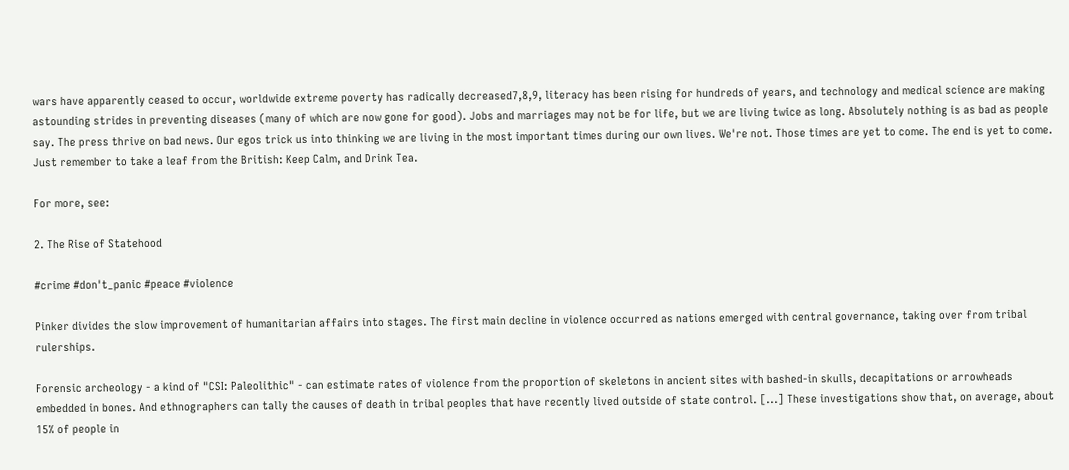wars have apparently ceased to occur, worldwide extreme poverty has radically decreased7,8,9, literacy has been rising for hundreds of years, and technology and medical science are making astounding strides in preventing diseases (many of which are now gone for good). Jobs and marriages may not be for life, but we are living twice as long. Absolutely nothing is as bad as people say. The press thrive on bad news. Our egos trick us into thinking we are living in the most important times during our own lives. We're not. Those times are yet to come. The end is yet to come. Just remember to take a leaf from the British: Keep Calm, and Drink Tea.

For more, see:

2. The Rise of Statehood

#crime #don't_panic #peace #violence

Pinker divides the slow improvement of humanitarian affairs into stages. The first main decline in violence occurred as nations emerged with central governance, taking over from tribal rulerships.

Forensic archeology - a kind of "CSI: Paleolithic" - can estimate rates of violence from the proportion of skeletons in ancient sites with bashed-in skulls, decapitations or arrowheads embedded in bones. And ethnographers can tally the causes of death in tribal peoples that have recently lived outside of state control. [...] These investigations show that, on average, about 15% of people in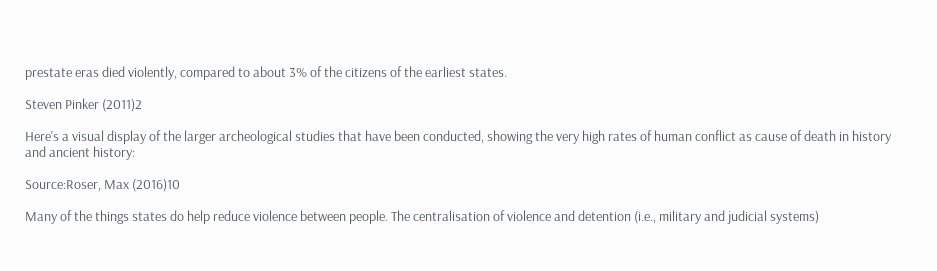prestate eras died violently, compared to about 3% of the citizens of the earliest states.

Steven Pinker (2011)2

Here's a visual display of the larger archeological studies that have been conducted, showing the very high rates of human conflict as cause of death in history and ancient history:

Source:Roser, Max (2016)10

Many of the things states do help reduce violence between people. The centralisation of violence and detention (i.e., military and judicial systems)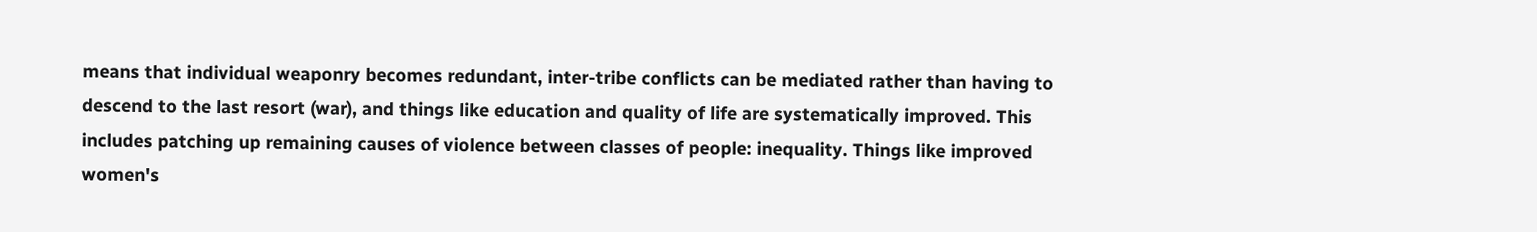means that individual weaponry becomes redundant, inter-tribe conflicts can be mediated rather than having to descend to the last resort (war), and things like education and quality of life are systematically improved. This includes patching up remaining causes of violence between classes of people: inequality. Things like improved women's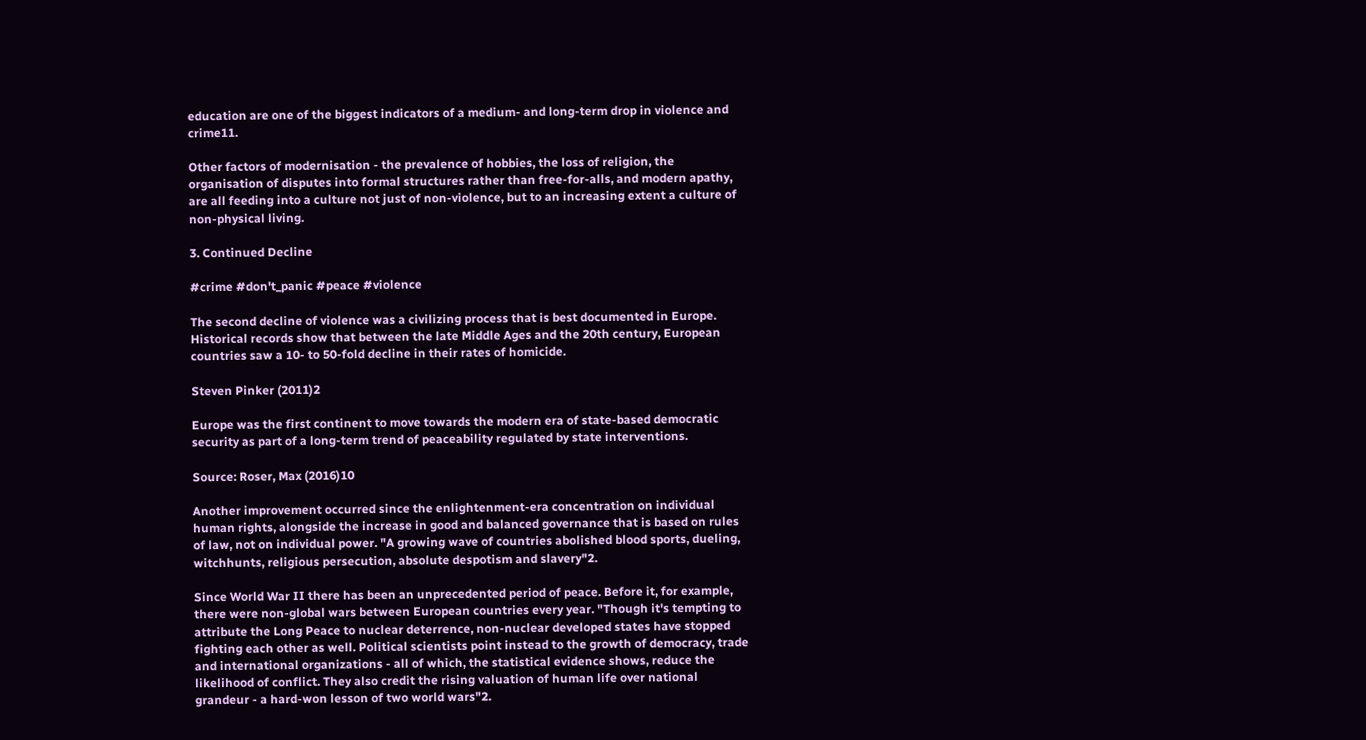education are one of the biggest indicators of a medium- and long-term drop in violence and crime11.

Other factors of modernisation - the prevalence of hobbies, the loss of religion, the organisation of disputes into formal structures rather than free-for-alls, and modern apathy, are all feeding into a culture not just of non-violence, but to an increasing extent a culture of non-physical living.

3. Continued Decline

#crime #don't_panic #peace #violence

The second decline of violence was a civilizing process that is best documented in Europe. Historical records show that between the late Middle Ages and the 20th century, European countries saw a 10- to 50-fold decline in their rates of homicide.

Steven Pinker (2011)2

Europe was the first continent to move towards the modern era of state-based democratic security as part of a long-term trend of peaceability regulated by state interventions.

Source: Roser, Max (2016)10

Another improvement occurred since the enlightenment-era concentration on individual human rights, alongside the increase in good and balanced governance that is based on rules of law, not on individual power. "A growing wave of countries abolished blood sports, dueling, witchhunts, religious persecution, absolute despotism and slavery"2.

Since World War II there has been an unprecedented period of peace. Before it, for example, there were non-global wars between European countries every year. "Though it's tempting to attribute the Long Peace to nuclear deterrence, non-nuclear developed states have stopped fighting each other as well. Political scientists point instead to the growth of democracy, trade and international organizations - all of which, the statistical evidence shows, reduce the likelihood of conflict. They also credit the rising valuation of human life over national grandeur - a hard-won lesson of two world wars"2.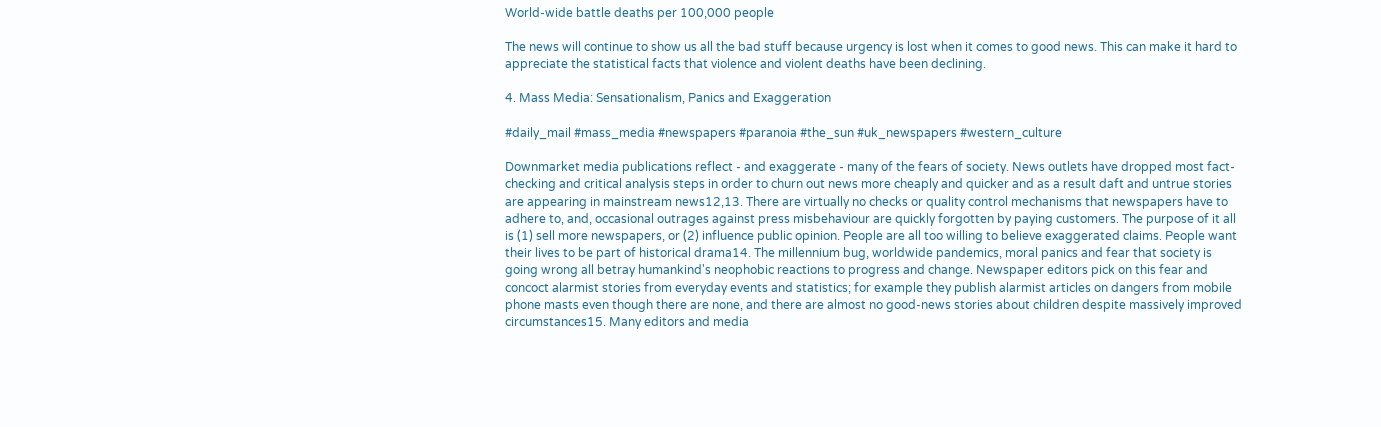World-wide battle deaths per 100,000 people

The news will continue to show us all the bad stuff because urgency is lost when it comes to good news. This can make it hard to appreciate the statistical facts that violence and violent deaths have been declining.

4. Mass Media: Sensationalism, Panics and Exaggeration

#daily_mail #mass_media #newspapers #paranoia #the_sun #uk_newspapers #western_culture

Downmarket media publications reflect - and exaggerate - many of the fears of society. News outlets have dropped most fact-checking and critical analysis steps in order to churn out news more cheaply and quicker and as a result daft and untrue stories are appearing in mainstream news12,13. There are virtually no checks or quality control mechanisms that newspapers have to adhere to, and, occasional outrages against press misbehaviour are quickly forgotten by paying customers. The purpose of it all is (1) sell more newspapers, or (2) influence public opinion. People are all too willing to believe exaggerated claims. People want their lives to be part of historical drama14. The millennium bug, worldwide pandemics, moral panics and fear that society is going wrong all betray humankind's neophobic reactions to progress and change. Newspaper editors pick on this fear and concoct alarmist stories from everyday events and statistics; for example they publish alarmist articles on dangers from mobile phone masts even though there are none, and there are almost no good-news stories about children despite massively improved circumstances15. Many editors and media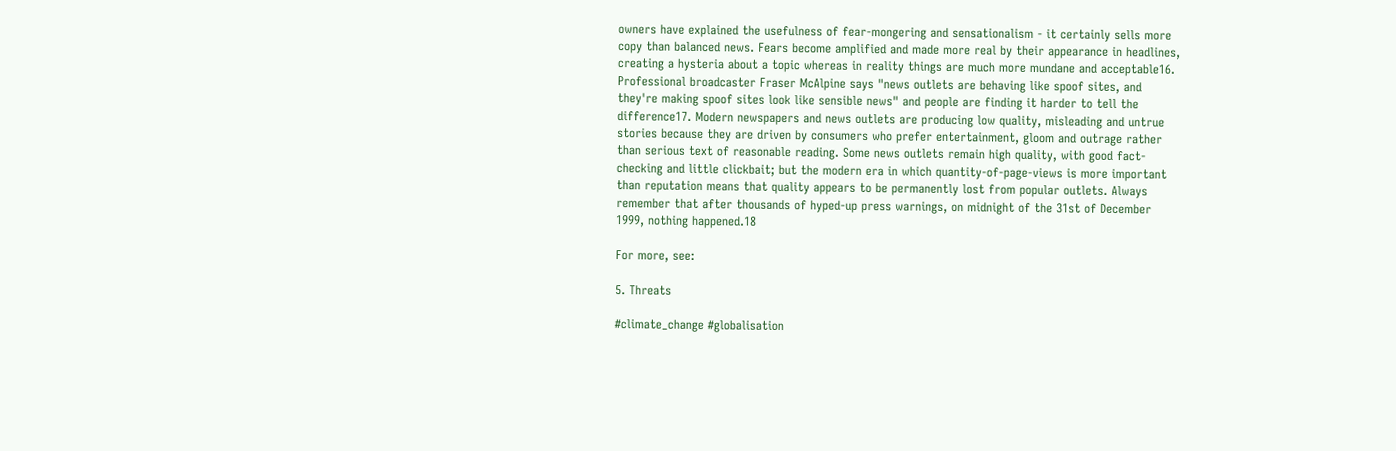owners have explained the usefulness of fear-mongering and sensationalism - it certainly sells more copy than balanced news. Fears become amplified and made more real by their appearance in headlines, creating a hysteria about a topic whereas in reality things are much more mundane and acceptable16. Professional broadcaster Fraser McAlpine says "news outlets are behaving like spoof sites, and they're making spoof sites look like sensible news" and people are finding it harder to tell the difference17. Modern newspapers and news outlets are producing low quality, misleading and untrue stories because they are driven by consumers who prefer entertainment, gloom and outrage rather than serious text of reasonable reading. Some news outlets remain high quality, with good fact-checking and little clickbait; but the modern era in which quantity-of-page-views is more important than reputation means that quality appears to be permanently lost from popular outlets. Always remember that after thousands of hyped-up press warnings, on midnight of the 31st of December 1999, nothing happened.18

For more, see:

5. Threats

#climate_change #globalisation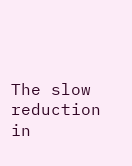The slow reduction in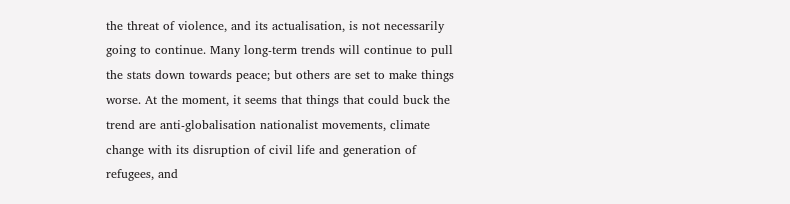the threat of violence, and its actualisation, is not necessarily going to continue. Many long-term trends will continue to pull the stats down towards peace; but others are set to make things worse. At the moment, it seems that things that could buck the trend are anti-globalisation nationalist movements, climate change with its disruption of civil life and generation of refugees, and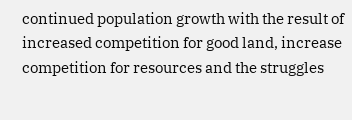continued population growth with the result of increased competition for good land, increase competition for resources and the struggles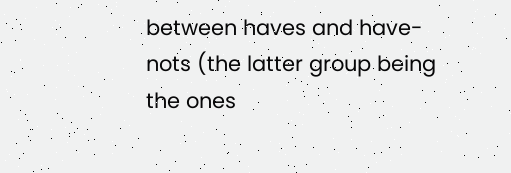between haves and have-nots (the latter group being the ones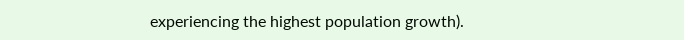experiencing the highest population growth).